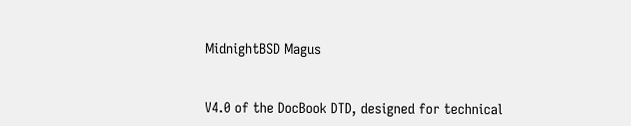MidnightBSD Magus


V4.0 of the DocBook DTD, designed for technical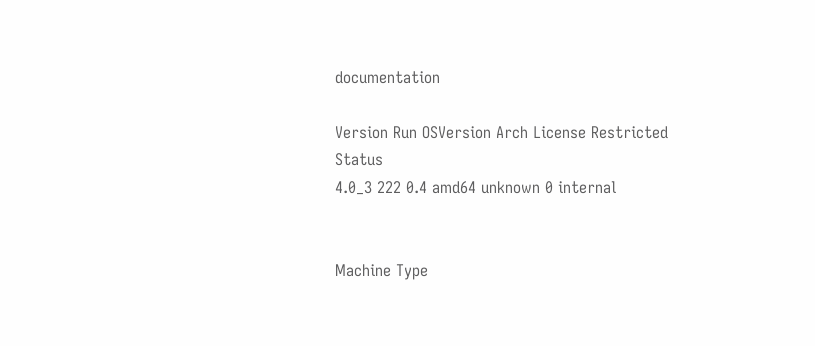documentation

Version Run OSVersion Arch License Restricted Status
4.0_3 222 0.4 amd64 unknown 0 internal


Machine Type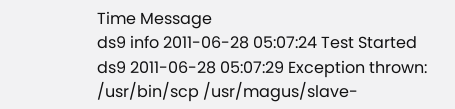Time Message
ds9 info 2011-06-28 05:07:24 Test Started
ds9 2011-06-28 05:07:29 Exception thrown: /usr/bin/scp /usr/magus/slave-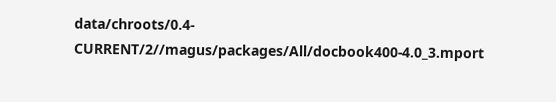data/chroots/0.4-CURRENT/2//magus/packages/All/docbook400-4.0_3.mport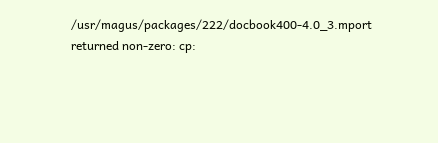/usr/magus/packages/222/docbook400-4.0_3.mport returned non-zero: cp: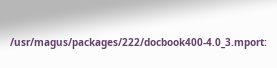/usr/magus/packages/222/docbook400-4.0_3.mport: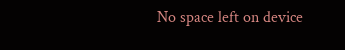No space left on device